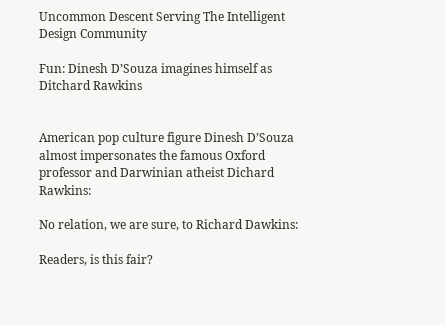Uncommon Descent Serving The Intelligent Design Community

Fun: Dinesh D’Souza imagines himself as Ditchard Rawkins


American pop culture figure Dinesh D’Souza almost impersonates the famous Oxford professor and Darwinian atheist Dichard Rawkins:

No relation, we are sure, to Richard Dawkins:

Readers, is this fair?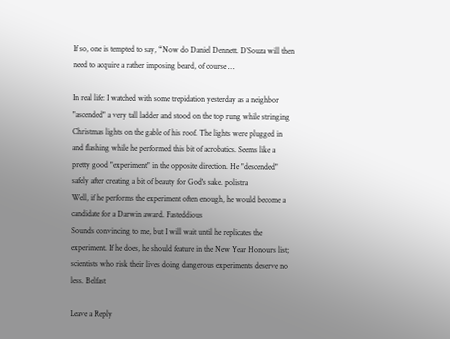If so, one is tempted to say, “Now do Daniel Dennett. D’Souza will then need to acquire a rather imposing beard, of course …

In real life: I watched with some trepidation yesterday as a neighbor "ascended" a very tall ladder and stood on the top rung while stringing Christmas lights on the gable of his roof. The lights were plugged in and flashing while he performed this bit of acrobatics. Seems like a pretty good "experiment" in the opposite direction. He "descended" safely after creating a bit of beauty for God's sake. polistra
Well, if he performs the experiment often enough, he would become a candidate for a Darwin award. Fasteddious
Sounds convincing to me, but I will wait until he replicates the experiment. If he does, he should feature in the New Year Honours list; scientists who risk their lives doing dangerous experiments deserve no less. Belfast

Leave a Reply